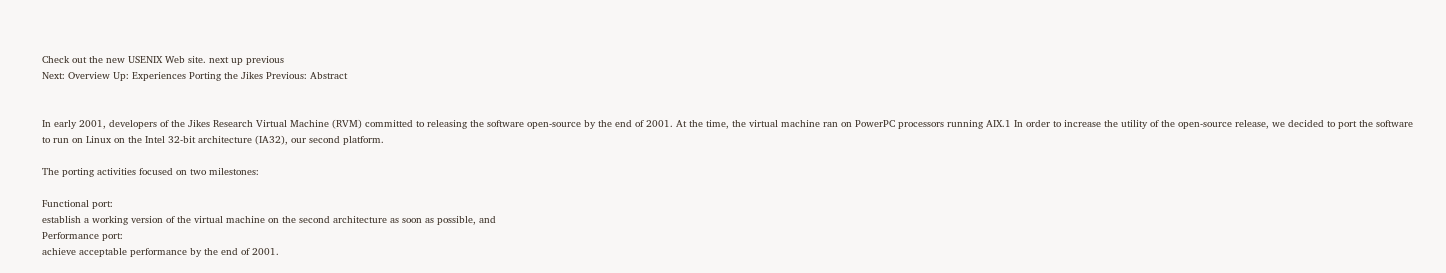Check out the new USENIX Web site. next up previous
Next: Overview Up: Experiences Porting the Jikes Previous: Abstract


In early 2001, developers of the Jikes Research Virtual Machine (RVM) committed to releasing the software open-source by the end of 2001. At the time, the virtual machine ran on PowerPC processors running AIX.1 In order to increase the utility of the open-source release, we decided to port the software to run on Linux on the Intel 32-bit architecture (IA32), our second platform.

The porting activities focused on two milestones:

Functional port:
establish a working version of the virtual machine on the second architecture as soon as possible, and
Performance port:
achieve acceptable performance by the end of 2001.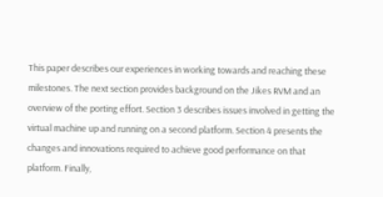This paper describes our experiences in working towards and reaching these milestones. The next section provides background on the Jikes RVM and an overview of the porting effort. Section 3 describes issues involved in getting the virtual machine up and running on a second platform. Section 4 presents the changes and innovations required to achieve good performance on that platform. Finally,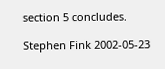section 5 concludes.

Stephen Fink 2002-05-23